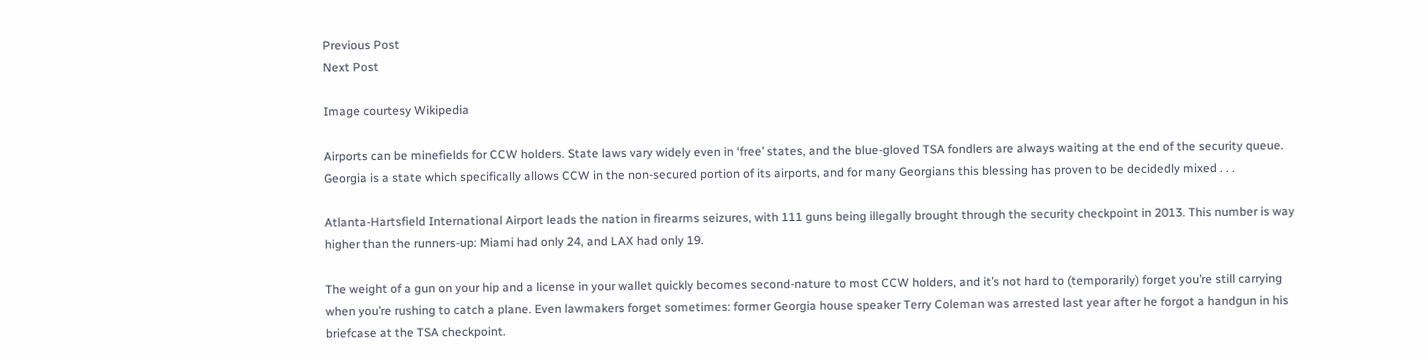Previous Post
Next Post

Image courtesy Wikipedia

Airports can be minefields for CCW holders. State laws vary widely even in ‘free’ states, and the blue-gloved TSA fondlers are always waiting at the end of the security queue. Georgia is a state which specifically allows CCW in the non-secured portion of its airports, and for many Georgians this blessing has proven to be decidedly mixed . . .

Atlanta-Hartsfield International Airport leads the nation in firearms seizures, with 111 guns being illegally brought through the security checkpoint in 2013. This number is way higher than the runners-up: Miami had only 24, and LAX had only 19.

The weight of a gun on your hip and a license in your wallet quickly becomes second-nature to most CCW holders, and it’s not hard to (temporarily) forget you’re still carrying when you’re rushing to catch a plane. Even lawmakers forget sometimes: former Georgia house speaker Terry Coleman was arrested last year after he forgot a handgun in his briefcase at the TSA checkpoint.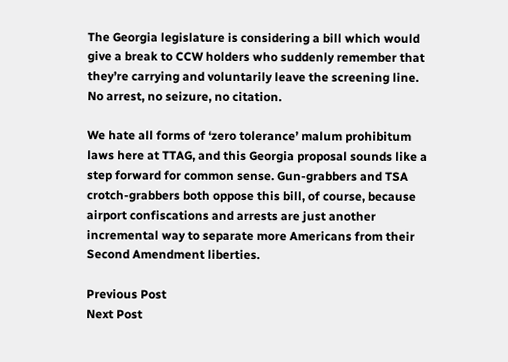The Georgia legislature is considering a bill which would give a break to CCW holders who suddenly remember that they’re carrying and voluntarily leave the screening line. No arrest, no seizure, no citation.

We hate all forms of ‘zero tolerance’ malum prohibitum laws here at TTAG, and this Georgia proposal sounds like a step forward for common sense. Gun-grabbers and TSA crotch-grabbers both oppose this bill, of course, because airport confiscations and arrests are just another incremental way to separate more Americans from their Second Amendment liberties.

Previous Post
Next Post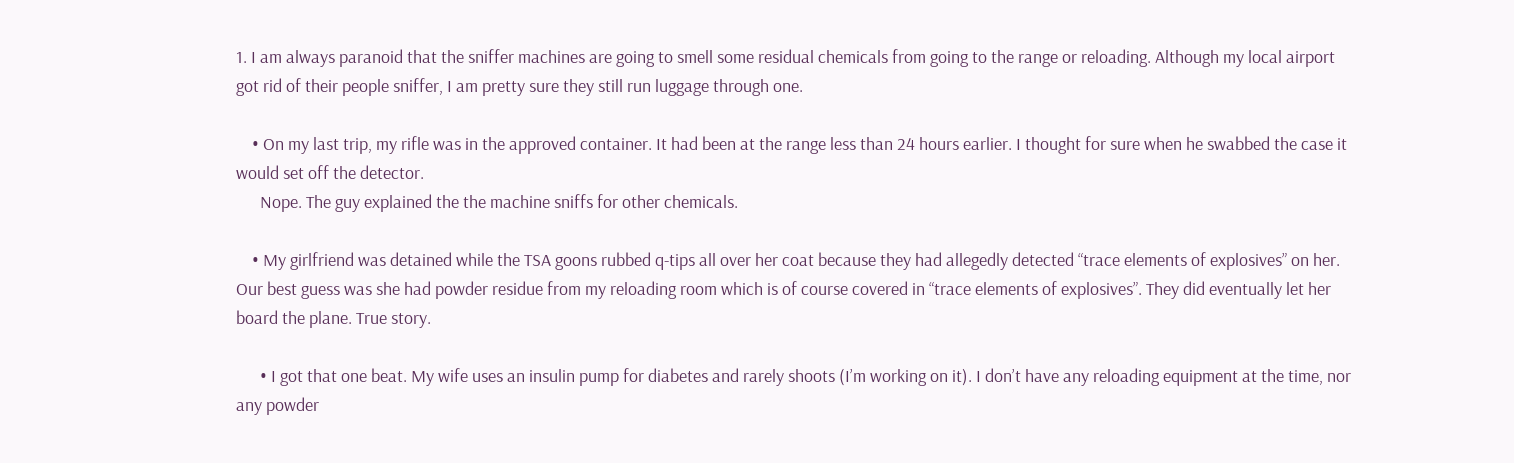1. I am always paranoid that the sniffer machines are going to smell some residual chemicals from going to the range or reloading. Although my local airport got rid of their people sniffer, I am pretty sure they still run luggage through one.

    • On my last trip, my rifle was in the approved container. It had been at the range less than 24 hours earlier. I thought for sure when he swabbed the case it would set off the detector.
      Nope. The guy explained the the machine sniffs for other chemicals.

    • My girlfriend was detained while the TSA goons rubbed q-tips all over her coat because they had allegedly detected “trace elements of explosives” on her. Our best guess was she had powder residue from my reloading room which is of course covered in “trace elements of explosives”. They did eventually let her board the plane. True story.

      • I got that one beat. My wife uses an insulin pump for diabetes and rarely shoots (I’m working on it). I don’t have any reloading equipment at the time, nor any powder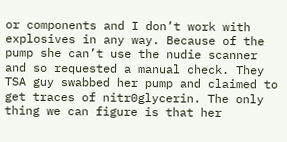or components and I don’t work with explosives in any way. Because of the pump she can’t use the nudie scanner and so requested a manual check. They TSA guy swabbed her pump and claimed to get traces of nitr0glycerin. The only thing we can figure is that her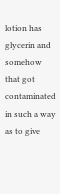lotion has glycerin and somehow that got contaminated in such a way as to give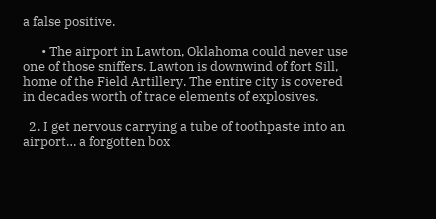a false positive.

      • The airport in Lawton, Oklahoma could never use one of those sniffers. Lawton is downwind of fort Sill, home of the Field Artillery. The entire city is covered in decades worth of trace elements of explosives.

  2. I get nervous carrying a tube of toothpaste into an airport… a forgotten box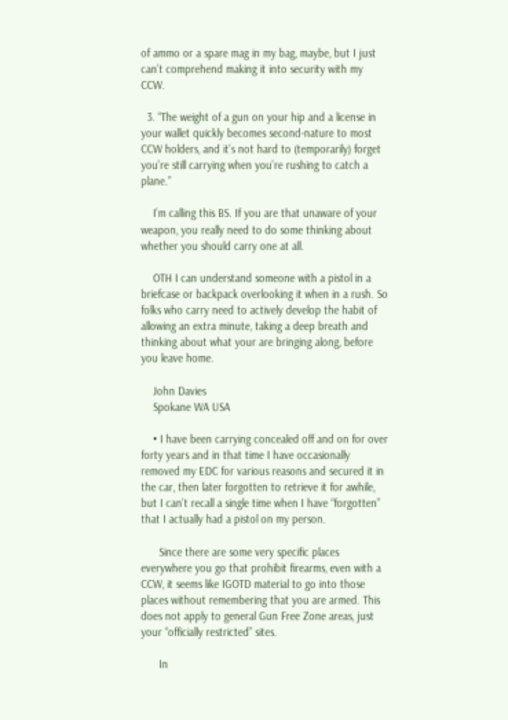of ammo or a spare mag in my bag, maybe, but I just can’t comprehend making it into security with my CCW.

  3. “The weight of a gun on your hip and a license in your wallet quickly becomes second-nature to most CCW holders, and it’s not hard to (temporarily) forget you’re still carrying when you’re rushing to catch a plane.”

    I’m calling this BS. If you are that unaware of your weapon, you really need to do some thinking about whether you should carry one at all.

    OTH I can understand someone with a pistol in a briefcase or backpack overlooking it when in a rush. So folks who carry need to actively develop the habit of allowing an extra minute, taking a deep breath and thinking about what your are bringing along, before you leave home.

    John Davies
    Spokane WA USA

    • I have been carrying concealed off and on for over forty years and in that time I have occasionally removed my EDC for various reasons and secured it in the car, then later forgotten to retrieve it for awhile, but I can’t recall a single time when I have “forgotten” that I actually had a pistol on my person.

      Since there are some very specific places everywhere you go that prohibit firearms, even with a CCW, it seems like IGOTD material to go into those places without remembering that you are armed. This does not apply to general Gun Free Zone areas, just your “officially restricted” sites.

      In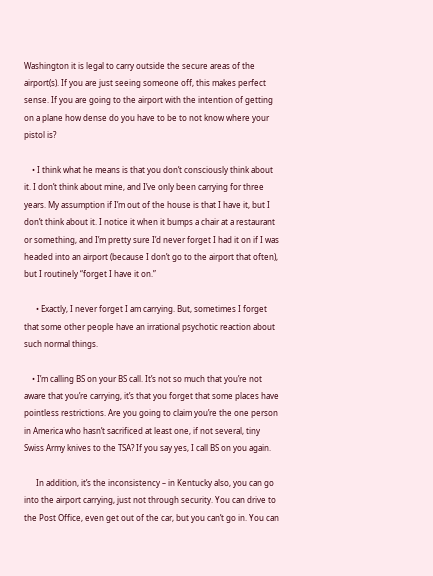Washington it is legal to carry outside the secure areas of the airport(s). If you are just seeing someone off, this makes perfect sense. If you are going to the airport with the intention of getting on a plane how dense do you have to be to not know where your pistol is?

    • I think what he means is that you don’t consciously think about it. I don’t think about mine, and I’ve only been carrying for three years. My assumption if I’m out of the house is that I have it, but I don’t think about it. I notice it when it bumps a chair at a restaurant or something, and I’m pretty sure I’d never forget I had it on if I was headed into an airport (because I don’t go to the airport that often), but I routinely “forget I have it on.”

      • Exactly, I never forget I am carrying. But, sometimes I forget that some other people have an irrational psychotic reaction about such normal things.

    • I’m calling BS on your BS call. It’s not so much that you’re not aware that you’re carrying, it’s that you forget that some places have pointless restrictions. Are you going to claim you’re the one person in America who hasn’t sacrificed at least one, if not several, tiny Swiss Army knives to the TSA? If you say yes, I call BS on you again.

      In addition, it’s the inconsistency – in Kentucky also, you can go into the airport carrying, just not through security. You can drive to the Post Office, even get out of the car, but you can’t go in. You can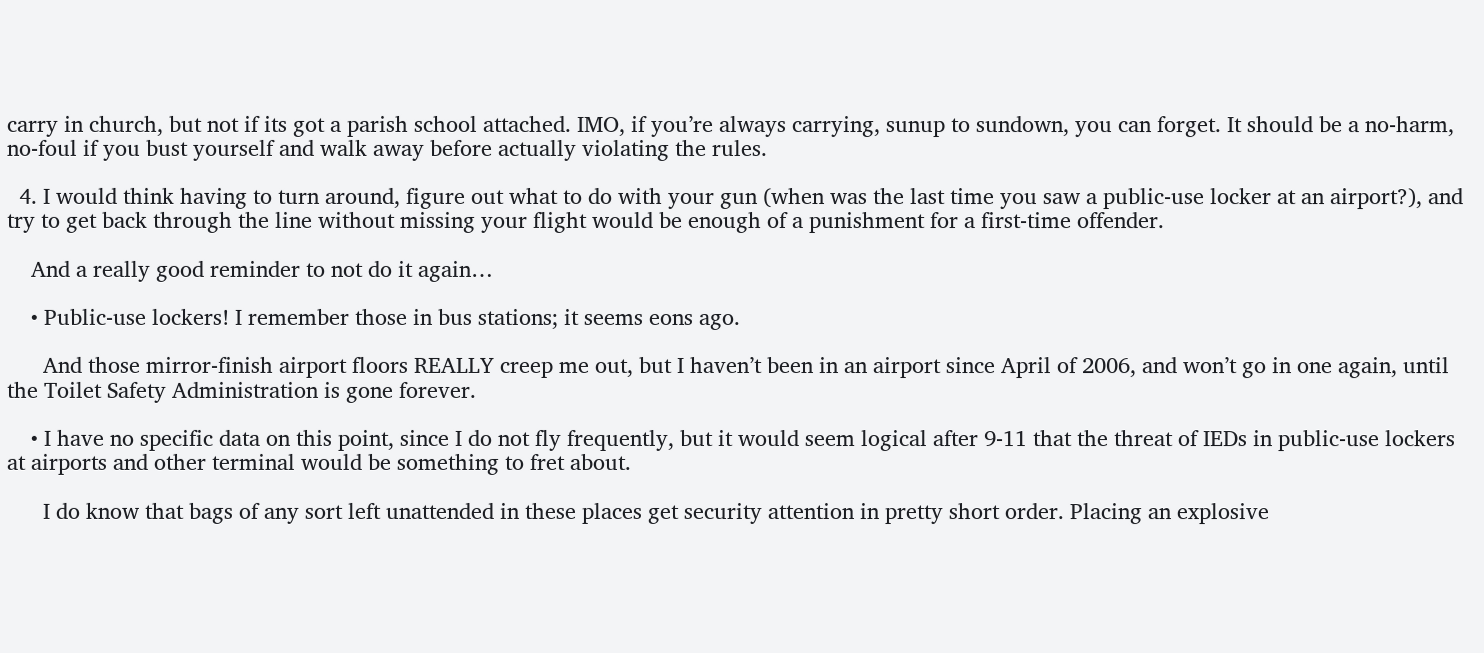carry in church, but not if its got a parish school attached. IMO, if you’re always carrying, sunup to sundown, you can forget. It should be a no-harm, no-foul if you bust yourself and walk away before actually violating the rules.

  4. I would think having to turn around, figure out what to do with your gun (when was the last time you saw a public-use locker at an airport?), and try to get back through the line without missing your flight would be enough of a punishment for a first-time offender.

    And a really good reminder to not do it again…

    • Public-use lockers! I remember those in bus stations; it seems eons ago.

      And those mirror-finish airport floors REALLY creep me out, but I haven’t been in an airport since April of 2006, and won’t go in one again, until the Toilet Safety Administration is gone forever.

    • I have no specific data on this point, since I do not fly frequently, but it would seem logical after 9-11 that the threat of IEDs in public-use lockers at airports and other terminal would be something to fret about.

      I do know that bags of any sort left unattended in these places get security attention in pretty short order. Placing an explosive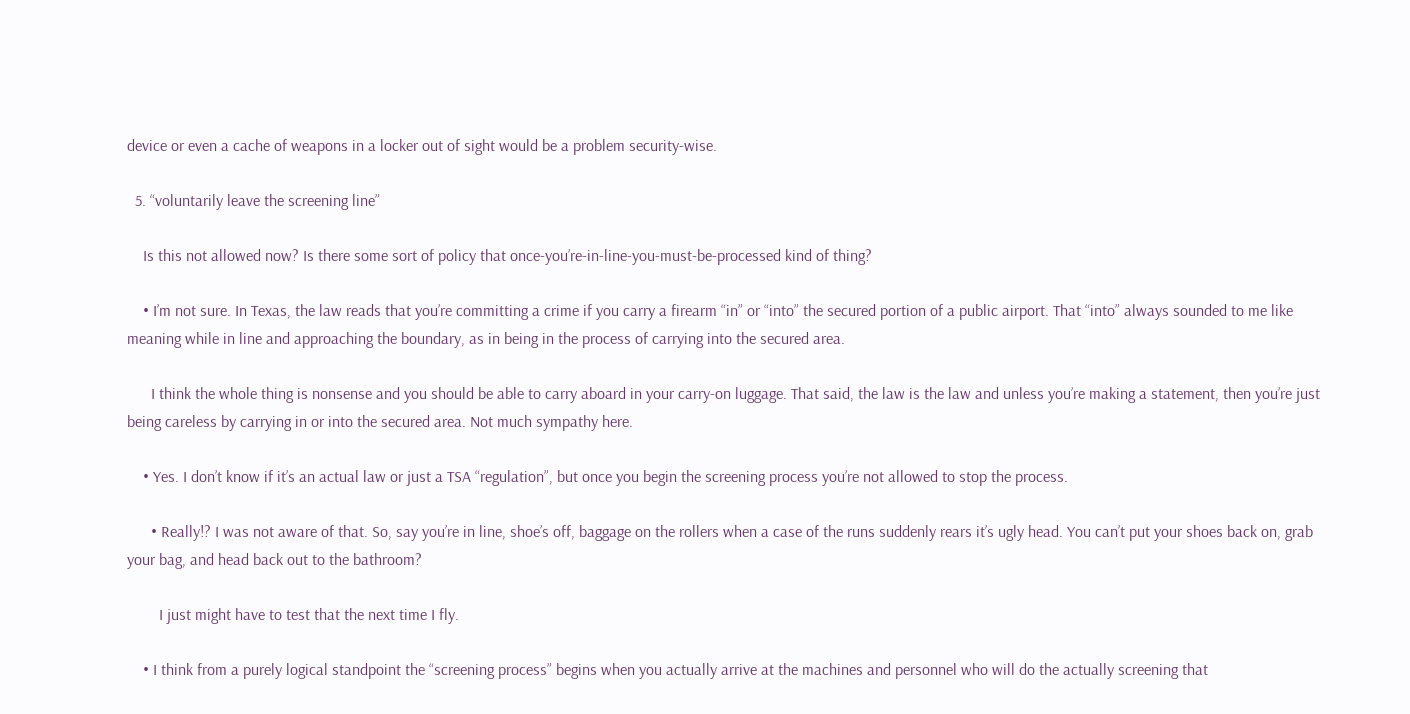device or even a cache of weapons in a locker out of sight would be a problem security-wise.

  5. “voluntarily leave the screening line”

    Is this not allowed now? Is there some sort of policy that once-you’re-in-line-you-must-be-processed kind of thing?

    • I’m not sure. In Texas, the law reads that you’re committing a crime if you carry a firearm “in” or “into” the secured portion of a public airport. That “into” always sounded to me like meaning while in line and approaching the boundary, as in being in the process of carrying into the secured area.

      I think the whole thing is nonsense and you should be able to carry aboard in your carry-on luggage. That said, the law is the law and unless you’re making a statement, then you’re just being careless by carrying in or into the secured area. Not much sympathy here.

    • Yes. I don’t know if it’s an actual law or just a TSA “regulation”, but once you begin the screening process you’re not allowed to stop the process.

      • Really!? I was not aware of that. So, say you’re in line, shoe’s off, baggage on the rollers when a case of the runs suddenly rears it’s ugly head. You can’t put your shoes back on, grab your bag, and head back out to the bathroom?

        I just might have to test that the next time I fly.

    • I think from a purely logical standpoint the “screening process” begins when you actually arrive at the machines and personnel who will do the actually screening that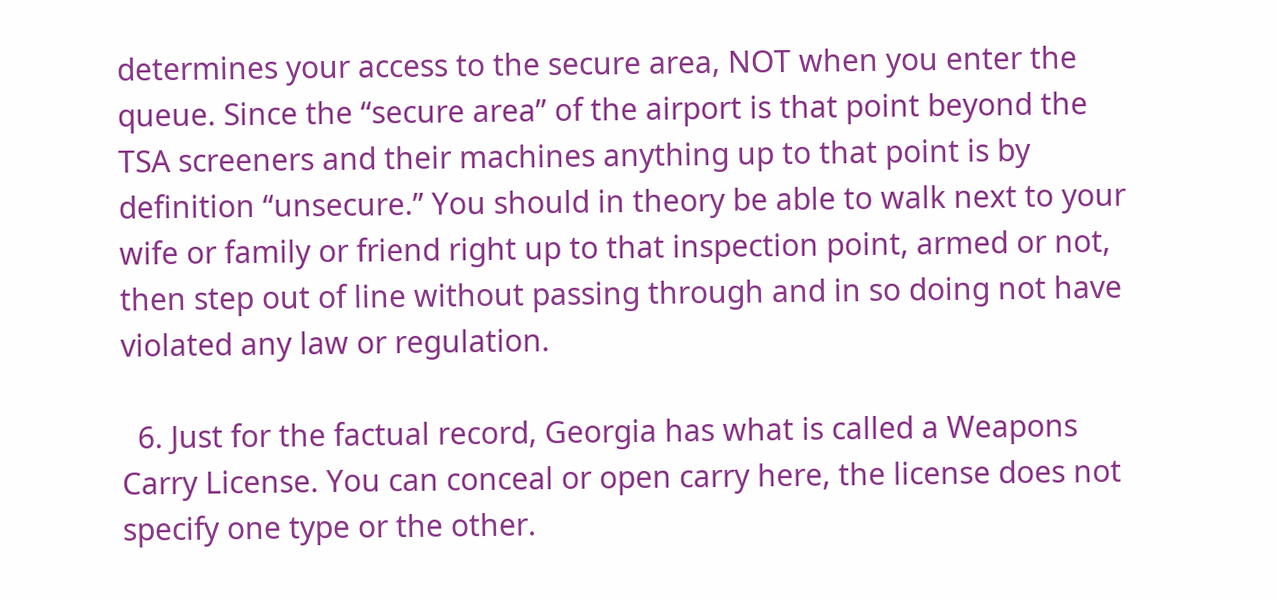determines your access to the secure area, NOT when you enter the queue. Since the “secure area” of the airport is that point beyond the TSA screeners and their machines anything up to that point is by definition “unsecure.” You should in theory be able to walk next to your wife or family or friend right up to that inspection point, armed or not, then step out of line without passing through and in so doing not have violated any law or regulation.

  6. Just for the factual record, Georgia has what is called a Weapons Carry License. You can conceal or open carry here, the license does not specify one type or the other.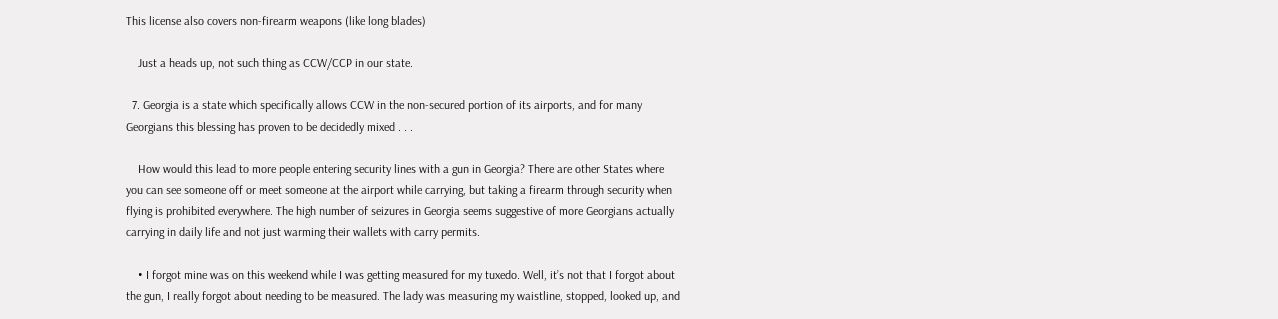This license also covers non-firearm weapons (like long blades)

    Just a heads up, not such thing as CCW/CCP in our state.

  7. Georgia is a state which specifically allows CCW in the non-secured portion of its airports, and for many Georgians this blessing has proven to be decidedly mixed . . .

    How would this lead to more people entering security lines with a gun in Georgia? There are other States where you can see someone off or meet someone at the airport while carrying, but taking a firearm through security when flying is prohibited everywhere. The high number of seizures in Georgia seems suggestive of more Georgians actually carrying in daily life and not just warming their wallets with carry permits.

    • I forgot mine was on this weekend while I was getting measured for my tuxedo. Well, it’s not that I forgot about the gun, I really forgot about needing to be measured. The lady was measuring my waistline, stopped, looked up, and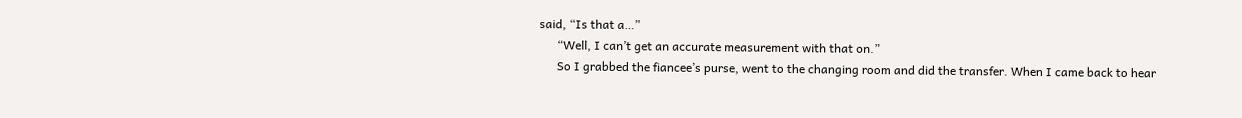said, “Is that a…”
      “Well, I can’t get an accurate measurement with that on.”
      So I grabbed the fiancee’s purse, went to the changing room and did the transfer. When I came back to hear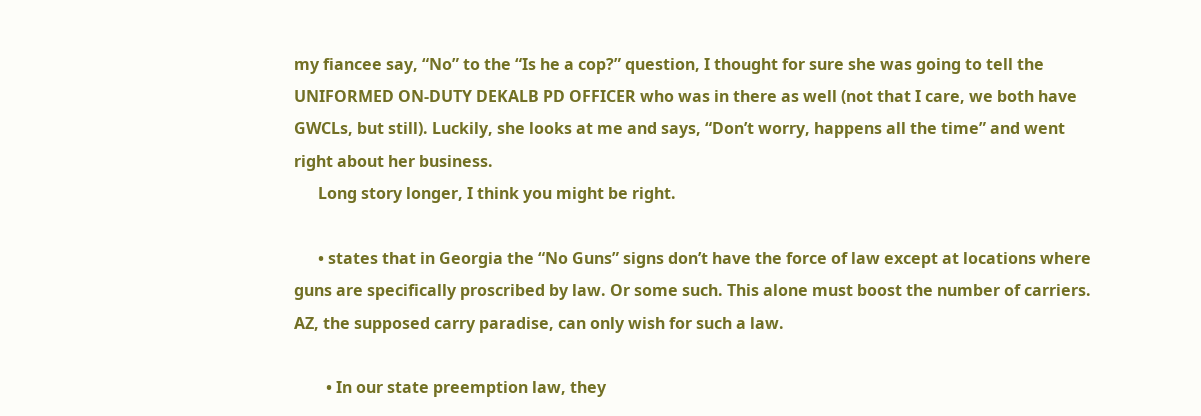my fiancee say, “No” to the “Is he a cop?” question, I thought for sure she was going to tell the UNIFORMED ON-DUTY DEKALB PD OFFICER who was in there as well (not that I care, we both have GWCLs, but still). Luckily, she looks at me and says, “Don’t worry, happens all the time” and went right about her business.
      Long story longer, I think you might be right.

      • states that in Georgia the “No Guns” signs don’t have the force of law except at locations where guns are specifically proscribed by law. Or some such. This alone must boost the number of carriers. AZ, the supposed carry paradise, can only wish for such a law.

        • In our state preemption law, they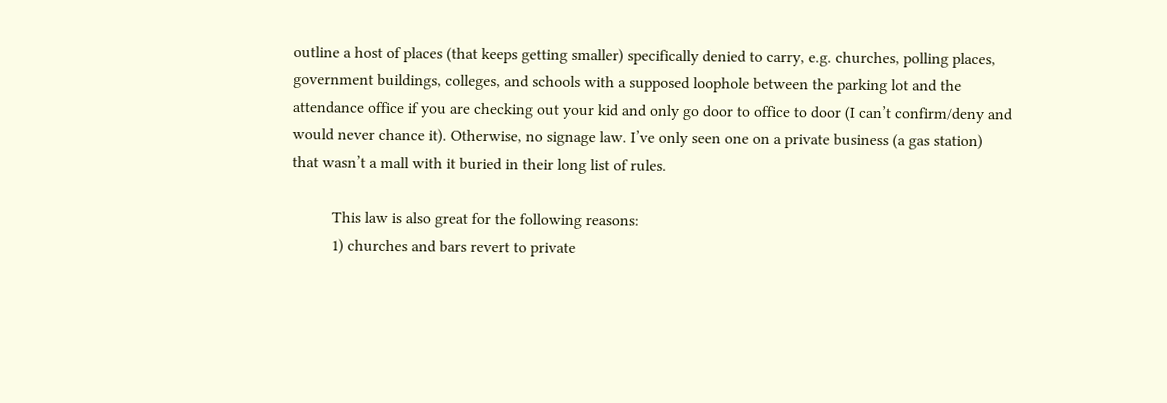outline a host of places (that keeps getting smaller) specifically denied to carry, e.g. churches, polling places, government buildings, colleges, and schools with a supposed loophole between the parking lot and the attendance office if you are checking out your kid and only go door to office to door (I can’t confirm/deny and would never chance it). Otherwise, no signage law. I’ve only seen one on a private business (a gas station) that wasn’t a mall with it buried in their long list of rules.

          This law is also great for the following reasons:
          1) churches and bars revert to private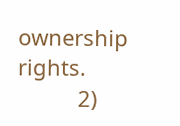ownership rights.
          2)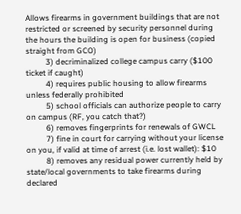Allows firearms in government buildings that are not restricted or screened by security personnel during the hours the building is open for business (copied straight from GCO)
          3) decriminalized college campus carry ($100 ticket if caught)
          4) requires public housing to allow firearms unless federally prohibited
          5) school officials can authorize people to carry on campus (RF, you catch that?)
          6) removes fingerprints for renewals of GWCL
          7) fine in court for carrying without your license on you, if valid at time of arrest (i.e. lost wallet): $10
          8) removes any residual power currently held by state/local governments to take firearms during declared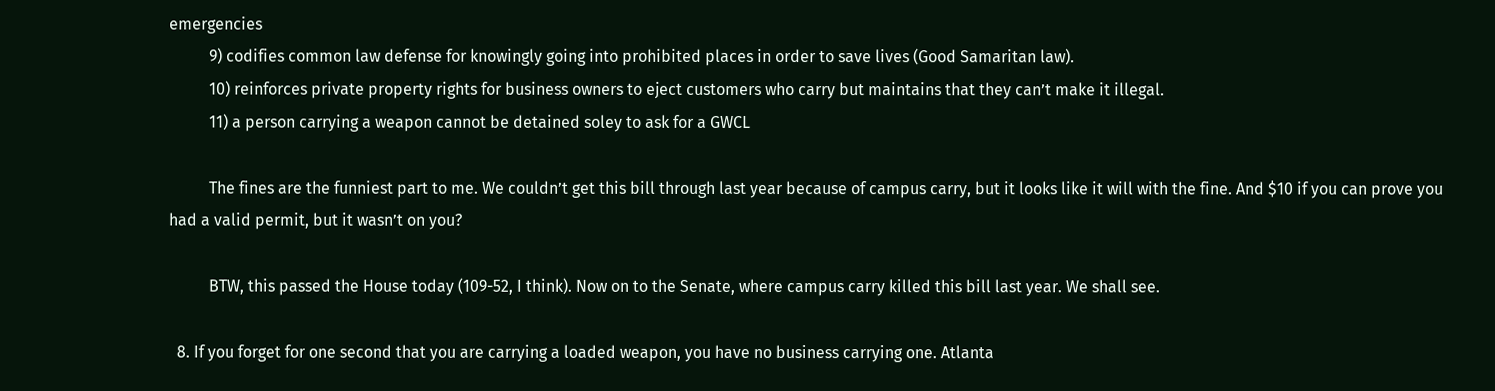emergencies
          9) codifies common law defense for knowingly going into prohibited places in order to save lives (Good Samaritan law).
          10) reinforces private property rights for business owners to eject customers who carry but maintains that they can’t make it illegal.
          11) a person carrying a weapon cannot be detained soley to ask for a GWCL

          The fines are the funniest part to me. We couldn’t get this bill through last year because of campus carry, but it looks like it will with the fine. And $10 if you can prove you had a valid permit, but it wasn’t on you?

          BTW, this passed the House today (109-52, I think). Now on to the Senate, where campus carry killed this bill last year. We shall see.

  8. If you forget for one second that you are carrying a loaded weapon, you have no business carrying one. Atlanta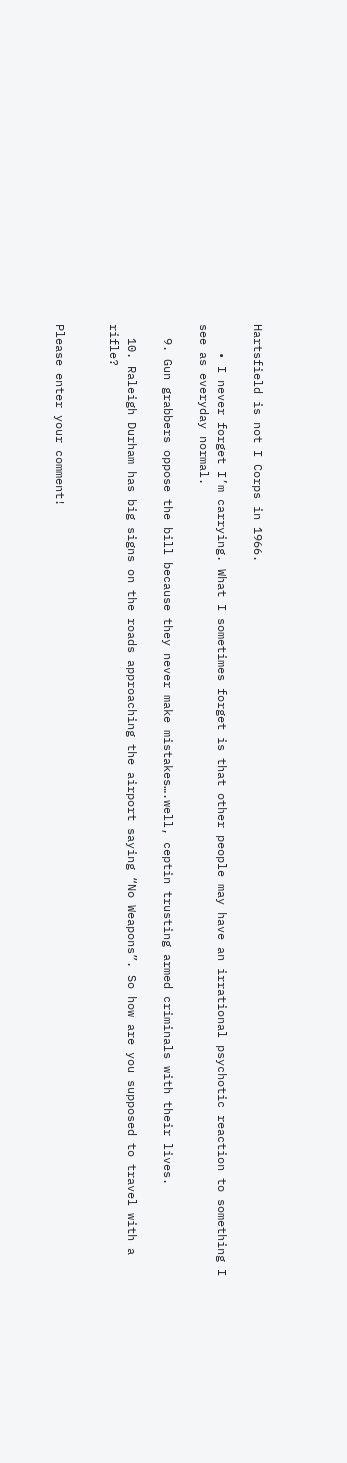Hartsfield is not I Corps in 1966.

    • I never forget I’m carrying. What I sometimes forget is that other people may have an irrational psychotic reaction to something I see as everyday normal.

  9. Gun grabbers oppose the bill because they never make mistakes….well, ceptin trusting armed criminals with their lives.

  10. Raleigh Durham has big signs on the roads approaching the airport saying “No Weapons”. So how are you supposed to travel with a rifle?


Please enter your comment!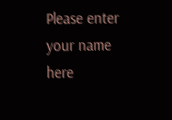Please enter your name here